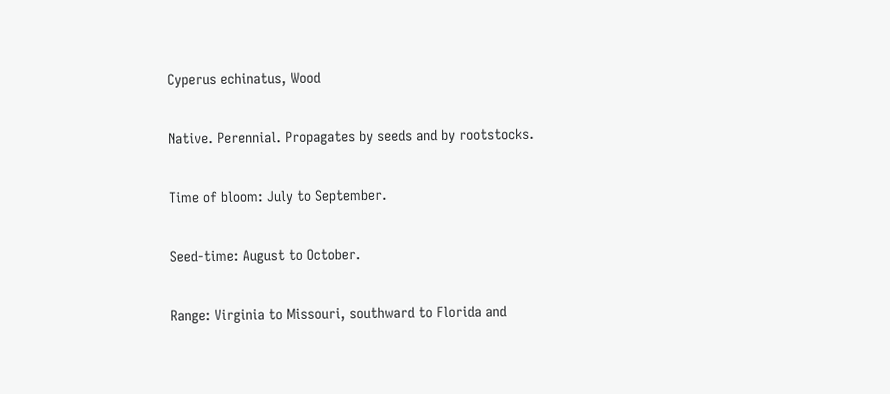Cyperus echinatus, Wood

Native. Perennial. Propagates by seeds and by rootstocks.

Time of bloom: July to September.

Seed-time: August to October.

Range: Virginia to Missouri, southward to Florida and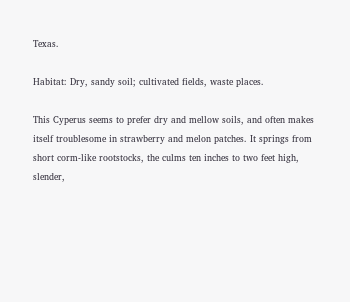Texas.

Habitat: Dry, sandy soil; cultivated fields, waste places.

This Cyperus seems to prefer dry and mellow soils, and often makes itself troublesome in strawberry and melon patches. It springs from short corm-like rootstocks, the culms ten inches to two feet high, slender,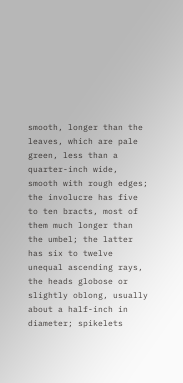smooth, longer than the leaves, which are pale green, less than a quarter-inch wide, smooth with rough edges; the involucre has five to ten bracts, most of them much longer than the umbel; the latter has six to twelve unequal ascending rays, the heads globose or slightly oblong, usually about a half-inch in diameter; spikelets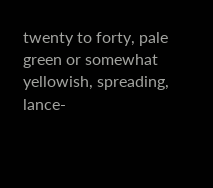twenty to forty, pale green or somewhat yellowish, spreading, lance-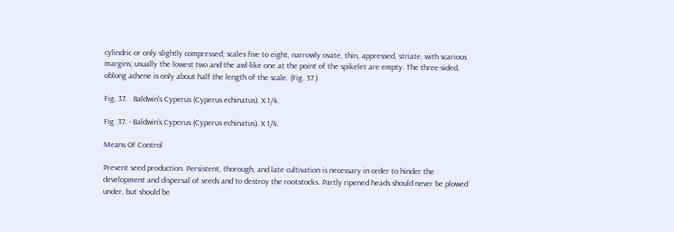cylindric or only slightly compressed; scales five to eight, narrowly ovate, thin, appressed, striate, with scarious margins; usually the lowest two and the awl-like one at the point of the spikelet are empty. The three-sided, oblong achene is only about half the length of the scale. (Fig. 37.)

Fig. 37.   Baldwin's Cyperus (Cyperus echinatus). X 1/4.

Fig. 37. - Baldwin's Cyperus (Cyperus echinatus). X 1/4.

Means Of Control

Prevent seed production. Persistent, thorough, and late cultivation is necessary in order to hinder the development and dispersal of seeds and to destroy the rootstocks. Partly ripened heads should never be plowed under, but should be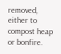removed, either to compost heap or bonfire.